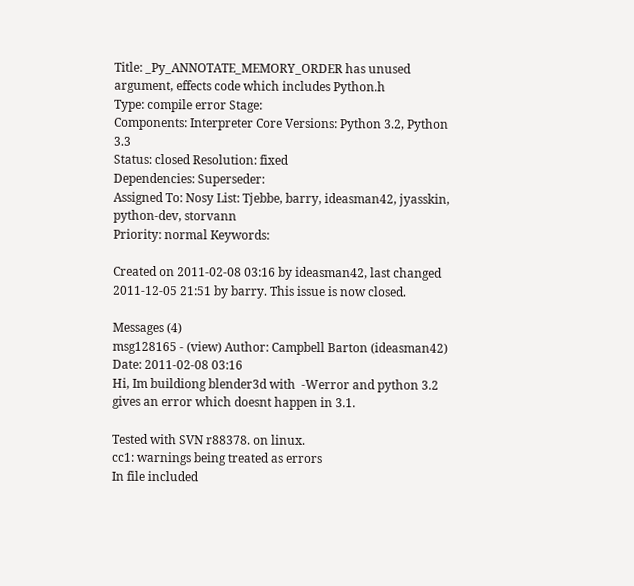Title: _Py_ANNOTATE_MEMORY_ORDER has unused argument, effects code which includes Python.h
Type: compile error Stage:
Components: Interpreter Core Versions: Python 3.2, Python 3.3
Status: closed Resolution: fixed
Dependencies: Superseder:
Assigned To: Nosy List: Tjebbe, barry, ideasman42, jyasskin, python-dev, storvann
Priority: normal Keywords:

Created on 2011-02-08 03:16 by ideasman42, last changed 2011-12-05 21:51 by barry. This issue is now closed.

Messages (4)
msg128165 - (view) Author: Campbell Barton (ideasman42) Date: 2011-02-08 03:16
Hi, Im buildiong blender3d with  -Werror and python 3.2 gives an error which doesnt happen in 3.1.

Tested with SVN r88378. on linux.
cc1: warnings being treated as errors
In file included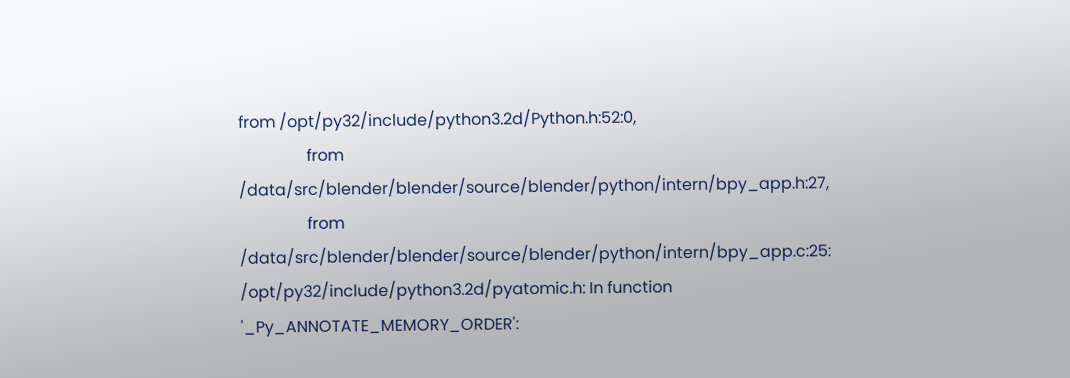from /opt/py32/include/python3.2d/Python.h:52:0,
                 from /data/src/blender/blender/source/blender/python/intern/bpy_app.h:27,
                 from /data/src/blender/blender/source/blender/python/intern/bpy_app.c:25:
/opt/py32/include/python3.2d/pyatomic.h: In function '_Py_ANNOTATE_MEMORY_ORDER':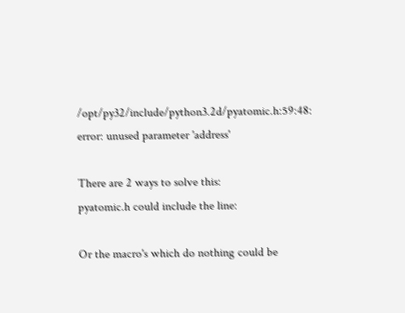/opt/py32/include/python3.2d/pyatomic.h:59:48: error: unused parameter 'address'

There are 2 ways to solve this:
pyatomic.h could include the line:

Or the macro's which do nothing could be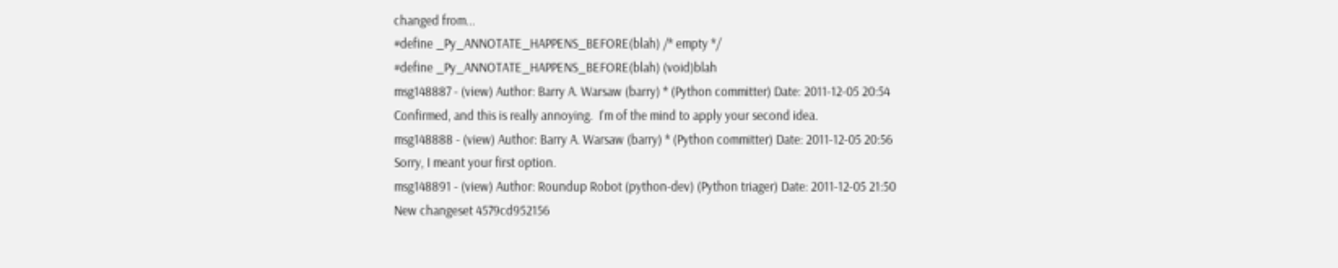changed from...
#define _Py_ANNOTATE_HAPPENS_BEFORE(blah) /* empty */
#define _Py_ANNOTATE_HAPPENS_BEFORE(blah) (void)blah
msg148887 - (view) Author: Barry A. Warsaw (barry) * (Python committer) Date: 2011-12-05 20:54
Confirmed, and this is really annoying.  I'm of the mind to apply your second idea.
msg148888 - (view) Author: Barry A. Warsaw (barry) * (Python committer) Date: 2011-12-05 20:56
Sorry, I meant your first option.
msg148891 - (view) Author: Roundup Robot (python-dev) (Python triager) Date: 2011-12-05 21:50
New changeset 4579cd952156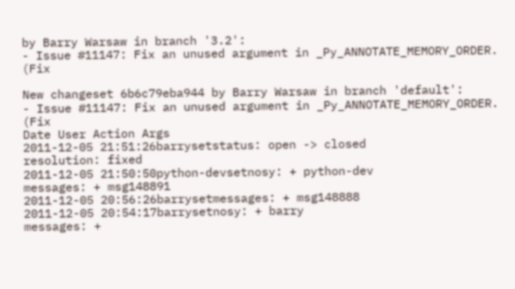by Barry Warsaw in branch '3.2':
- Issue #11147: Fix an unused argument in _Py_ANNOTATE_MEMORY_ORDER.  (Fix

New changeset 6b6c79eba944 by Barry Warsaw in branch 'default':
- Issue #11147: Fix an unused argument in _Py_ANNOTATE_MEMORY_ORDER.  (Fix
Date User Action Args
2011-12-05 21:51:26barrysetstatus: open -> closed
resolution: fixed
2011-12-05 21:50:50python-devsetnosy: + python-dev
messages: + msg148891
2011-12-05 20:56:26barrysetmessages: + msg148888
2011-12-05 20:54:17barrysetnosy: + barry
messages: +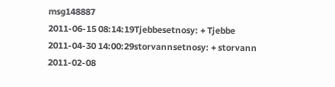msg148887
2011-06-15 08:14:19Tjebbesetnosy: + Tjebbe
2011-04-30 14:00:29storvannsetnosy: + storvann
2011-02-08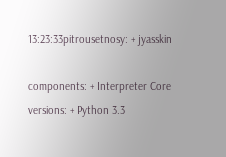13:23:33pitrousetnosy: + jyasskin

components: + Interpreter Core
versions: + Python 3.3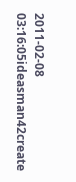2011-02-08 03:16:05ideasman42create